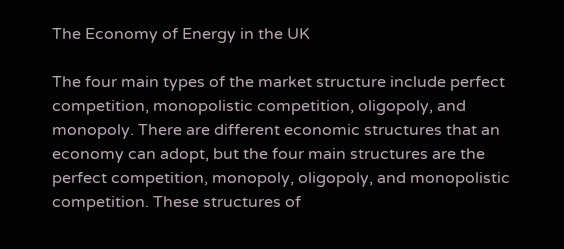The Economy of Energy in the UK

The four main types of the market structure include perfect competition, monopolistic competition, oligopoly, and monopoly. There are different economic structures that an economy can adopt, but the four main structures are the perfect competition, monopoly, oligopoly, and monopolistic competition. These structures of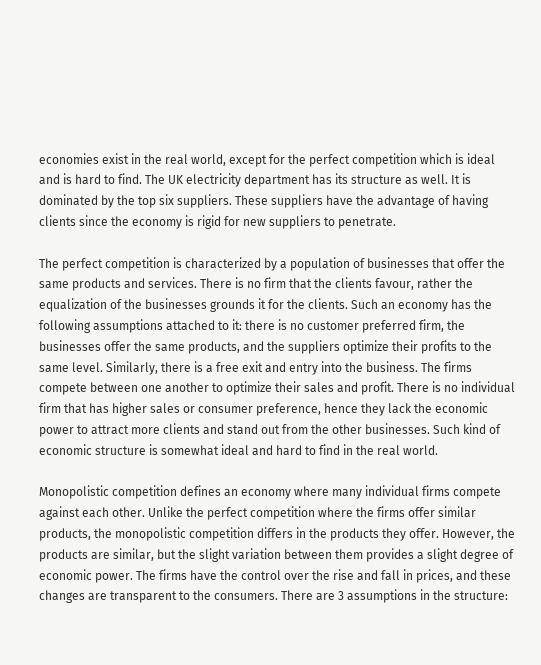economies exist in the real world, except for the perfect competition which is ideal and is hard to find. The UK electricity department has its structure as well. It is dominated by the top six suppliers. These suppliers have the advantage of having clients since the economy is rigid for new suppliers to penetrate.

The perfect competition is characterized by a population of businesses that offer the same products and services. There is no firm that the clients favour, rather the equalization of the businesses grounds it for the clients. Such an economy has the following assumptions attached to it: there is no customer preferred firm, the businesses offer the same products, and the suppliers optimize their profits to the same level. Similarly, there is a free exit and entry into the business. The firms compete between one another to optimize their sales and profit. There is no individual firm that has higher sales or consumer preference, hence they lack the economic power to attract more clients and stand out from the other businesses. Such kind of economic structure is somewhat ideal and hard to find in the real world.

Monopolistic competition defines an economy where many individual firms compete against each other. Unlike the perfect competition where the firms offer similar products, the monopolistic competition differs in the products they offer. However, the products are similar, but the slight variation between them provides a slight degree of economic power. The firms have the control over the rise and fall in prices, and these changes are transparent to the consumers. There are 3 assumptions in the structure: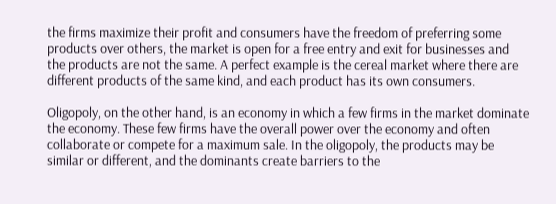the firms maximize their profit and consumers have the freedom of preferring some products over others, the market is open for a free entry and exit for businesses and the products are not the same. A perfect example is the cereal market where there are different products of the same kind, and each product has its own consumers.

Oligopoly, on the other hand, is an economy in which a few firms in the market dominate the economy. These few firms have the overall power over the economy and often collaborate or compete for a maximum sale. In the oligopoly, the products may be similar or different, and the dominants create barriers to the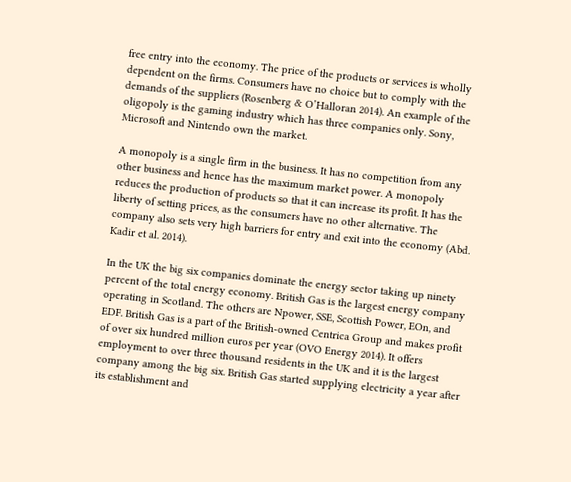free entry into the economy. The price of the products or services is wholly dependent on the firms. Consumers have no choice but to comply with the demands of the suppliers (Rosenberg & O’Halloran 2014). An example of the oligopoly is the gaming industry which has three companies only. Sony, Microsoft and Nintendo own the market.

A monopoly is a single firm in the business. It has no competition from any other business and hence has the maximum market power. A monopoly reduces the production of products so that it can increase its profit. It has the liberty of setting prices, as the consumers have no other alternative. The company also sets very high barriers for entry and exit into the economy (Abd. Kadir et al. 2014).

In the UK the big six companies dominate the energy sector taking up ninety percent of the total energy economy. British Gas is the largest energy company operating in Scotland. The others are Npower, SSE, Scottish Power, EOn, and EDF. British Gas is a part of the British-owned Centrica Group and makes profit of over six hundred million euros per year (OVO Energy 2014). It offers employment to over three thousand residents in the UK and it is the largest company among the big six. British Gas started supplying electricity a year after its establishment and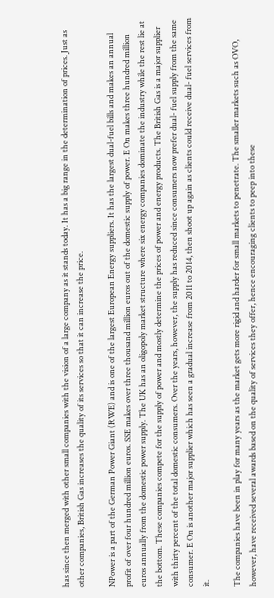has since then merged with other small companies with the vision of a large company as it stands today. It has a big range in the determination of prices. Just as other companies, British Gas increases the quality of its services so that it can increase the price.

NPower is a part of the German Power Giant (RWE) and is one of the largest European Energy suppliers. It has the largest dual-fuel bills and makes an annual profit of over four hundred million euros. SSE makes over three thousand million euros out of the domestic supply of power. E On makes three hundred million euros annually from the domestic power supply. The UK has an oligopoly market structure where six energy companies dominate the industry while the rest lie at the bottom. These companies compete for the supply of power and mostly determine the prices of power and energy products. The British Gas is a major supplier with thirty percent of the total domestic consumers. Over the years, however, the supply has reduced since consumers now prefer dual- fuel supply from the same consumer. E On is another major supplier which has seen a gradual increase from 2011 to 2014, then shoot up again as clients could receive dual- fuel services from it.

The companies have been in play for many years as the market gets more rigid and harder for small markets to penetrate. The smaller markets such as OVO, however, have received several awards based on the quality of services they offer, hence encouraging clients to peep into these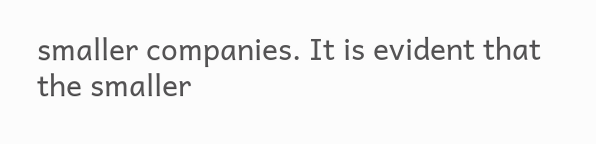smaller companies. It is evident that the smaller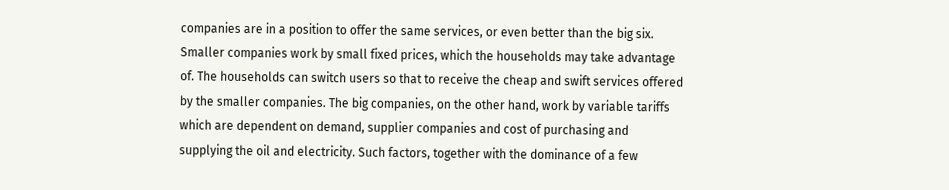companies are in a position to offer the same services, or even better than the big six. Smaller companies work by small fixed prices, which the households may take advantage of. The households can switch users so that to receive the cheap and swift services offered by the smaller companies. The big companies, on the other hand, work by variable tariffs which are dependent on demand, supplier companies and cost of purchasing and supplying the oil and electricity. Such factors, together with the dominance of a few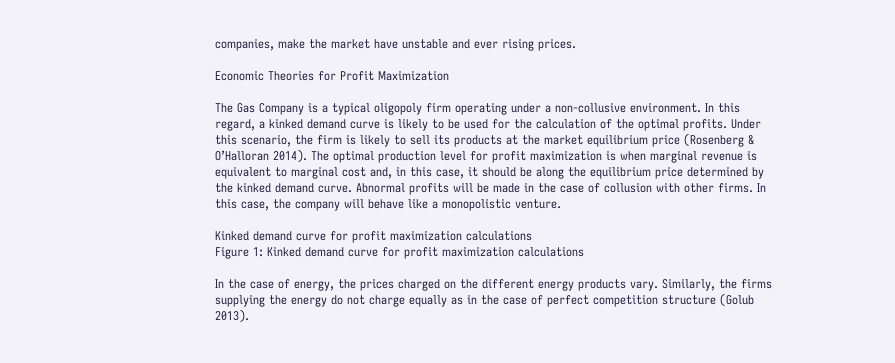companies, make the market have unstable and ever rising prices.

Economic Theories for Profit Maximization

The Gas Company is a typical oligopoly firm operating under a non-collusive environment. In this regard, a kinked demand curve is likely to be used for the calculation of the optimal profits. Under this scenario, the firm is likely to sell its products at the market equilibrium price (Rosenberg & O’Halloran 2014). The optimal production level for profit maximization is when marginal revenue is equivalent to marginal cost and, in this case, it should be along the equilibrium price determined by the kinked demand curve. Abnormal profits will be made in the case of collusion with other firms. In this case, the company will behave like a monopolistic venture.

Kinked demand curve for profit maximization calculations
Figure 1: Kinked demand curve for profit maximization calculations

In the case of energy, the prices charged on the different energy products vary. Similarly, the firms supplying the energy do not charge equally as in the case of perfect competition structure (Golub 2013).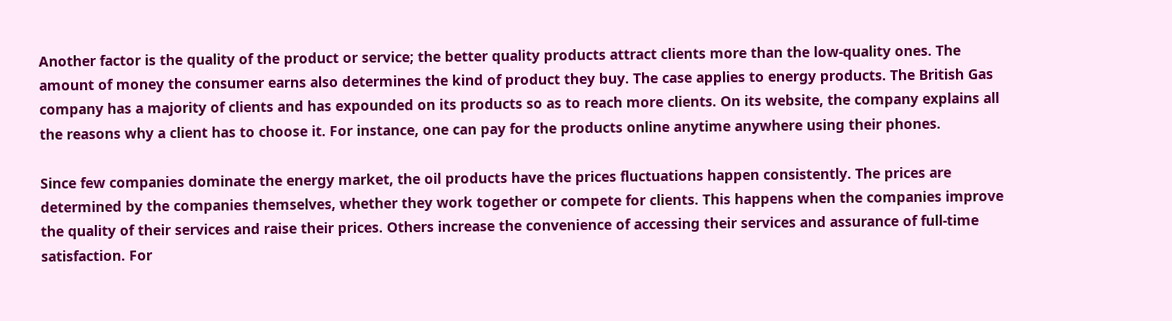Another factor is the quality of the product or service; the better quality products attract clients more than the low-quality ones. The amount of money the consumer earns also determines the kind of product they buy. The case applies to energy products. The British Gas company has a majority of clients and has expounded on its products so as to reach more clients. On its website, the company explains all the reasons why a client has to choose it. For instance, one can pay for the products online anytime anywhere using their phones.

Since few companies dominate the energy market, the oil products have the prices fluctuations happen consistently. The prices are determined by the companies themselves, whether they work together or compete for clients. This happens when the companies improve the quality of their services and raise their prices. Others increase the convenience of accessing their services and assurance of full-time satisfaction. For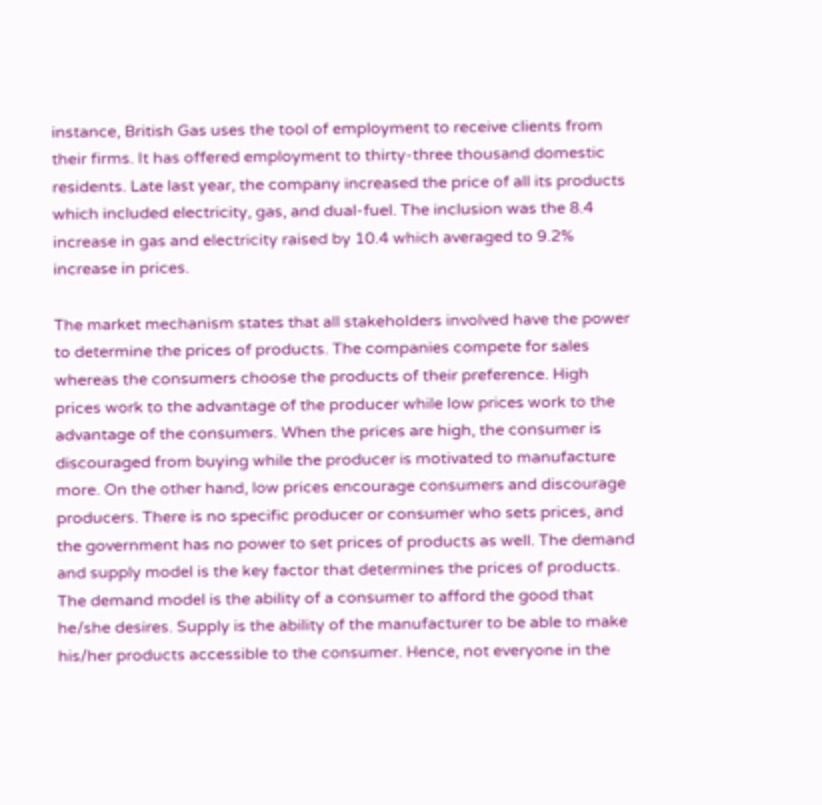instance, British Gas uses the tool of employment to receive clients from their firms. It has offered employment to thirty-three thousand domestic residents. Late last year, the company increased the price of all its products which included electricity, gas, and dual-fuel. The inclusion was the 8.4 increase in gas and electricity raised by 10.4 which averaged to 9.2% increase in prices.

The market mechanism states that all stakeholders involved have the power to determine the prices of products. The companies compete for sales whereas the consumers choose the products of their preference. High prices work to the advantage of the producer while low prices work to the advantage of the consumers. When the prices are high, the consumer is discouraged from buying while the producer is motivated to manufacture more. On the other hand, low prices encourage consumers and discourage producers. There is no specific producer or consumer who sets prices, and the government has no power to set prices of products as well. The demand and supply model is the key factor that determines the prices of products. The demand model is the ability of a consumer to afford the good that he/she desires. Supply is the ability of the manufacturer to be able to make his/her products accessible to the consumer. Hence, not everyone in the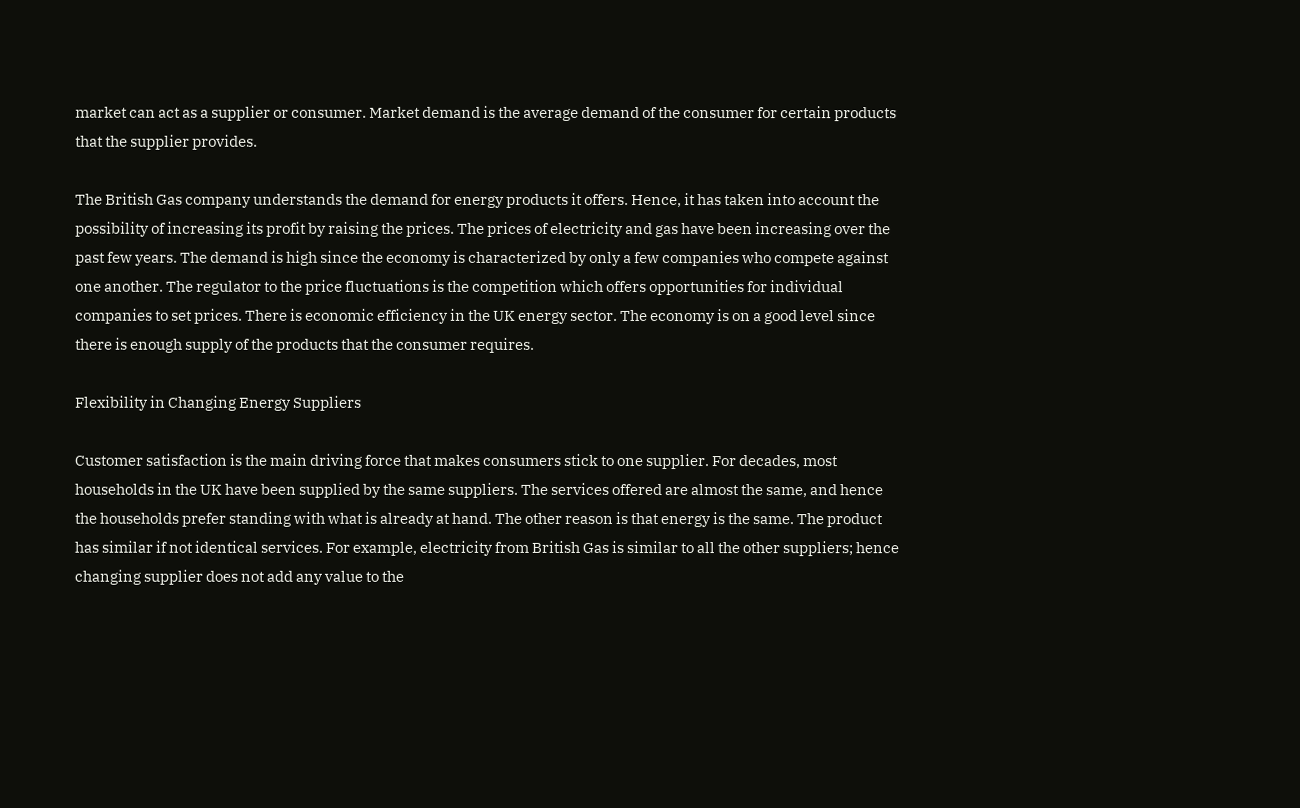market can act as a supplier or consumer. Market demand is the average demand of the consumer for certain products that the supplier provides.

The British Gas company understands the demand for energy products it offers. Hence, it has taken into account the possibility of increasing its profit by raising the prices. The prices of electricity and gas have been increasing over the past few years. The demand is high since the economy is characterized by only a few companies who compete against one another. The regulator to the price fluctuations is the competition which offers opportunities for individual companies to set prices. There is economic efficiency in the UK energy sector. The economy is on a good level since there is enough supply of the products that the consumer requires.

Flexibility in Changing Energy Suppliers

Customer satisfaction is the main driving force that makes consumers stick to one supplier. For decades, most households in the UK have been supplied by the same suppliers. The services offered are almost the same, and hence the households prefer standing with what is already at hand. The other reason is that energy is the same. The product has similar if not identical services. For example, electricity from British Gas is similar to all the other suppliers; hence changing supplier does not add any value to the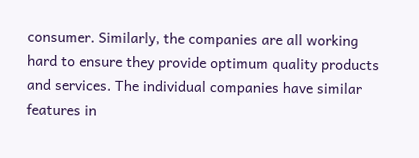consumer. Similarly, the companies are all working hard to ensure they provide optimum quality products and services. The individual companies have similar features in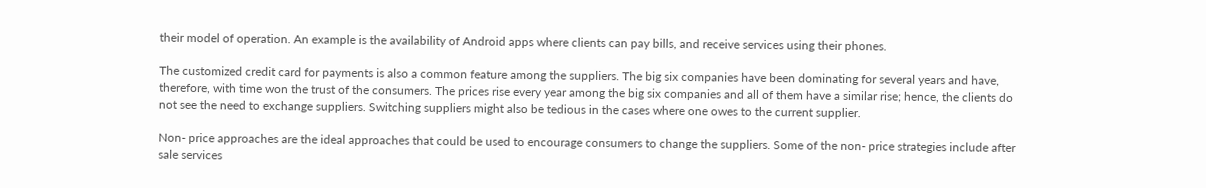their model of operation. An example is the availability of Android apps where clients can pay bills, and receive services using their phones.

The customized credit card for payments is also a common feature among the suppliers. The big six companies have been dominating for several years and have, therefore, with time won the trust of the consumers. The prices rise every year among the big six companies and all of them have a similar rise; hence, the clients do not see the need to exchange suppliers. Switching suppliers might also be tedious in the cases where one owes to the current supplier.

Non- price approaches are the ideal approaches that could be used to encourage consumers to change the suppliers. Some of the non- price strategies include after sale services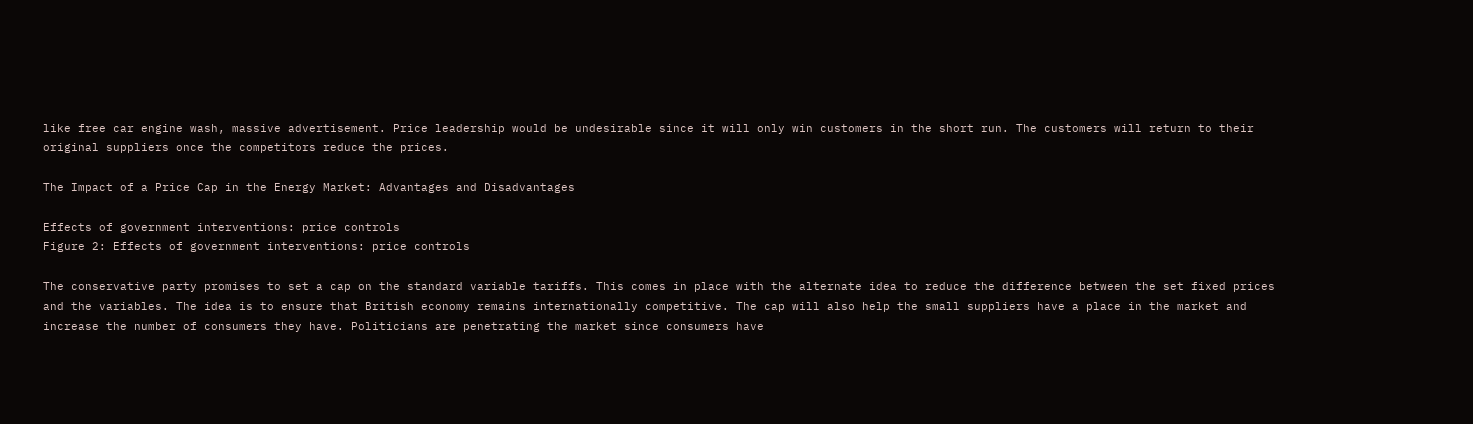like free car engine wash, massive advertisement. Price leadership would be undesirable since it will only win customers in the short run. The customers will return to their original suppliers once the competitors reduce the prices.

The Impact of a Price Cap in the Energy Market: Advantages and Disadvantages

Effects of government interventions: price controls
Figure 2: Effects of government interventions: price controls

The conservative party promises to set a cap on the standard variable tariffs. This comes in place with the alternate idea to reduce the difference between the set fixed prices and the variables. The idea is to ensure that British economy remains internationally competitive. The cap will also help the small suppliers have a place in the market and increase the number of consumers they have. Politicians are penetrating the market since consumers have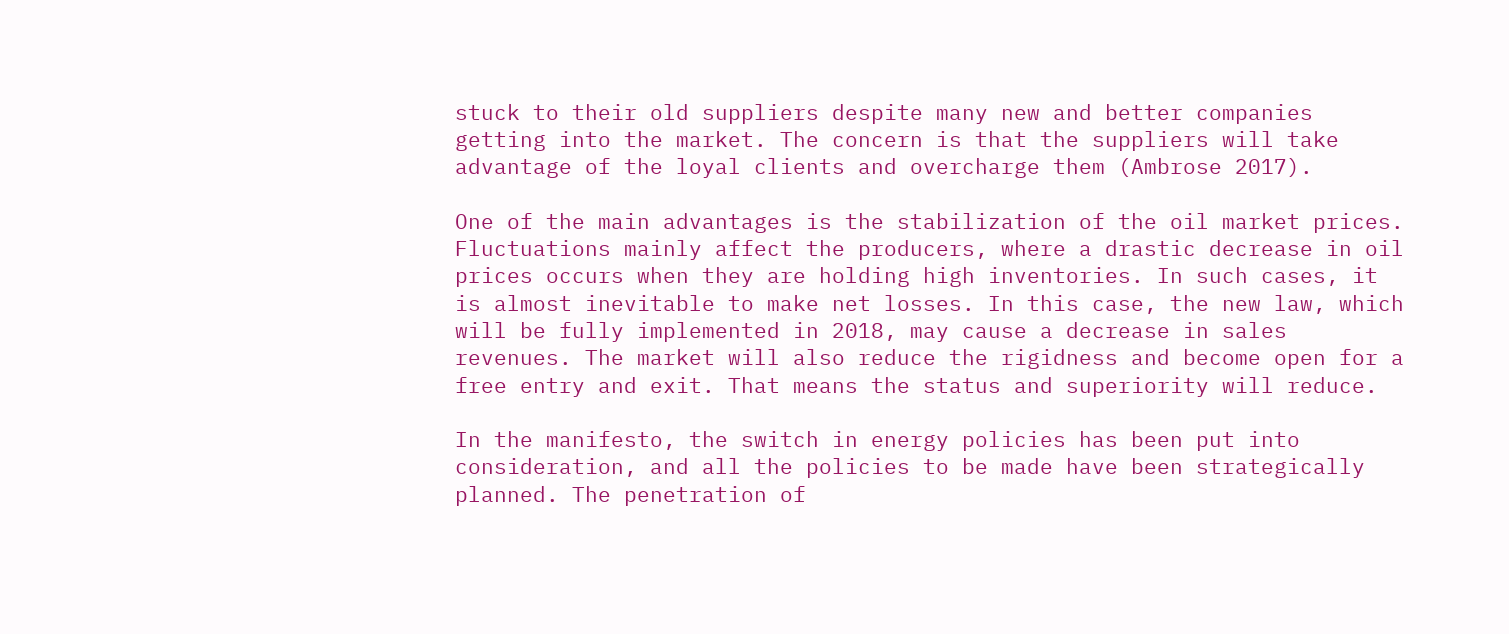stuck to their old suppliers despite many new and better companies getting into the market. The concern is that the suppliers will take advantage of the loyal clients and overcharge them (Ambrose 2017).

One of the main advantages is the stabilization of the oil market prices. Fluctuations mainly affect the producers, where a drastic decrease in oil prices occurs when they are holding high inventories. In such cases, it is almost inevitable to make net losses. In this case, the new law, which will be fully implemented in 2018, may cause a decrease in sales revenues. The market will also reduce the rigidness and become open for a free entry and exit. That means the status and superiority will reduce.

In the manifesto, the switch in energy policies has been put into consideration, and all the policies to be made have been strategically planned. The penetration of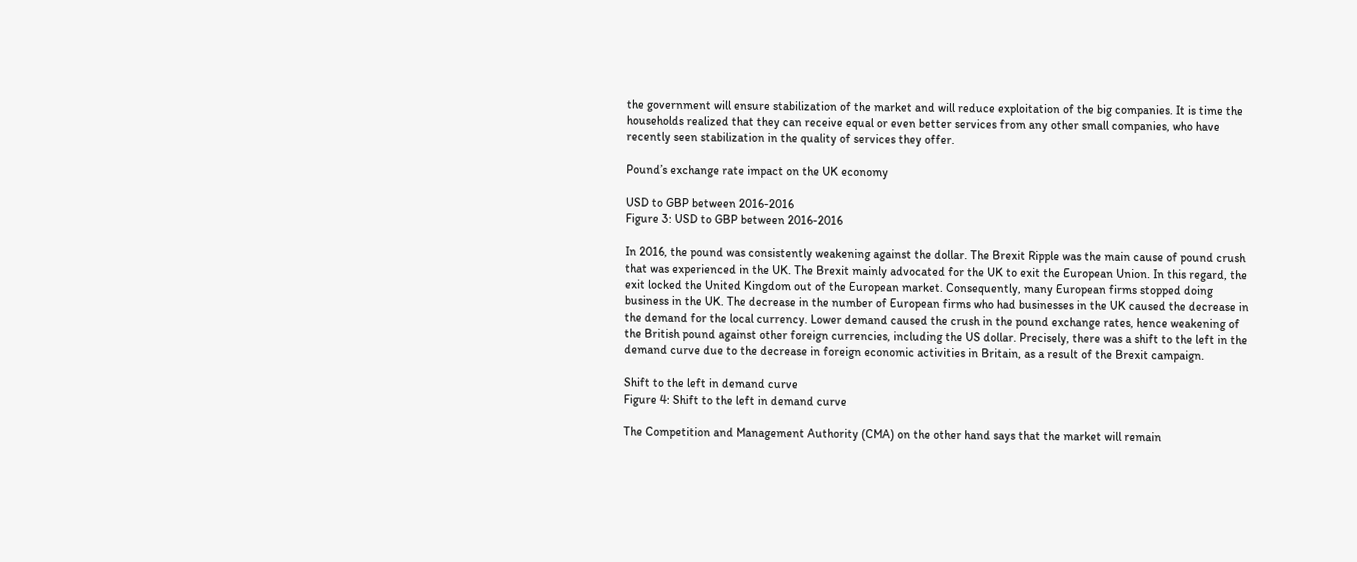the government will ensure stabilization of the market and will reduce exploitation of the big companies. It is time the households realized that they can receive equal or even better services from any other small companies, who have recently seen stabilization in the quality of services they offer.

Pound’s exchange rate impact on the UK economy

USD to GBP between 2016-2016
Figure 3: USD to GBP between 2016-2016

In 2016, the pound was consistently weakening against the dollar. The Brexit Ripple was the main cause of pound crush that was experienced in the UK. The Brexit mainly advocated for the UK to exit the European Union. In this regard, the exit locked the United Kingdom out of the European market. Consequently, many European firms stopped doing business in the UK. The decrease in the number of European firms who had businesses in the UK caused the decrease in the demand for the local currency. Lower demand caused the crush in the pound exchange rates, hence weakening of the British pound against other foreign currencies, including the US dollar. Precisely, there was a shift to the left in the demand curve due to the decrease in foreign economic activities in Britain, as a result of the Brexit campaign.

Shift to the left in demand curve
Figure 4: Shift to the left in demand curve

The Competition and Management Authority (CMA) on the other hand says that the market will remain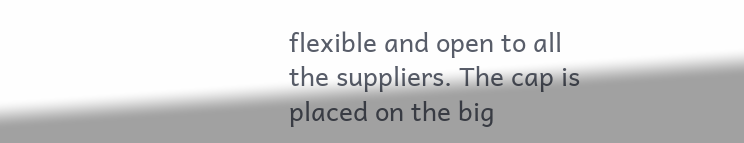flexible and open to all the suppliers. The cap is placed on the big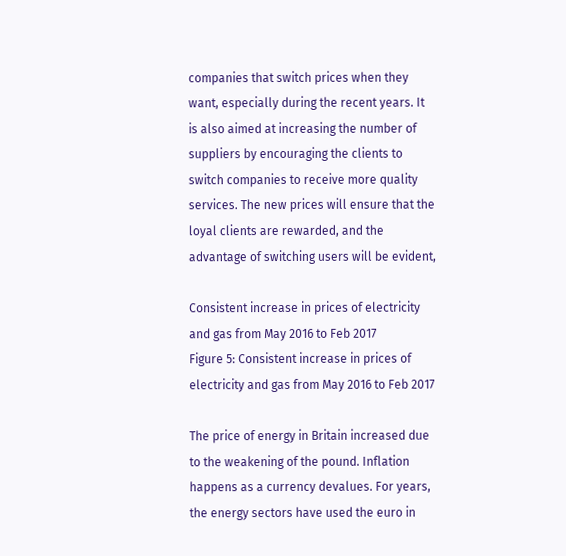companies that switch prices when they want, especially during the recent years. It is also aimed at increasing the number of suppliers by encouraging the clients to switch companies to receive more quality services. The new prices will ensure that the loyal clients are rewarded, and the advantage of switching users will be evident,

Consistent increase in prices of electricity and gas from May 2016 to Feb 2017
Figure 5: Consistent increase in prices of electricity and gas from May 2016 to Feb 2017

The price of energy in Britain increased due to the weakening of the pound. Inflation happens as a currency devalues. For years, the energy sectors have used the euro in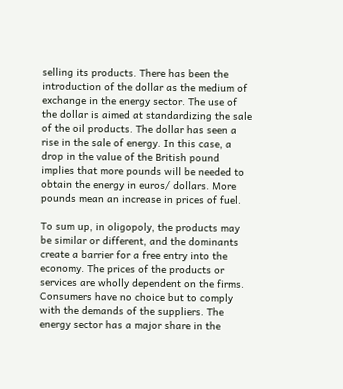selling its products. There has been the introduction of the dollar as the medium of exchange in the energy sector. The use of the dollar is aimed at standardizing the sale of the oil products. The dollar has seen a rise in the sale of energy. In this case, a drop in the value of the British pound implies that more pounds will be needed to obtain the energy in euros/ dollars. More pounds mean an increase in prices of fuel.

To sum up, in oligopoly, the products may be similar or different, and the dominants create a barrier for a free entry into the economy. The prices of the products or services are wholly dependent on the firms. Consumers have no choice but to comply with the demands of the suppliers. The energy sector has a major share in the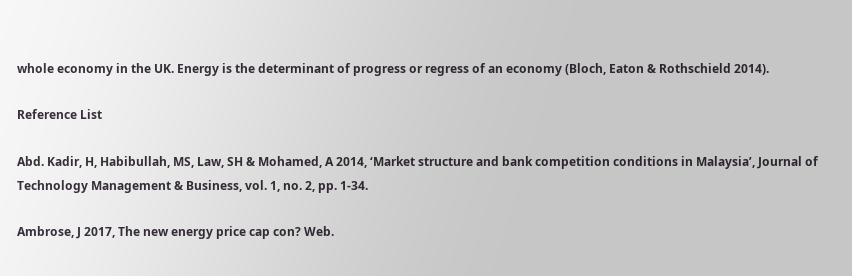whole economy in the UK. Energy is the determinant of progress or regress of an economy (Bloch, Eaton & Rothschield 2014).

Reference List

Abd. Kadir, H, Habibullah, MS, Law, SH & Mohamed, A 2014, ‘Market structure and bank competition conditions in Malaysia’, Journal of Technology Management & Business, vol. 1, no. 2, pp. 1-34.

Ambrose, J 2017, The new energy price cap con? Web.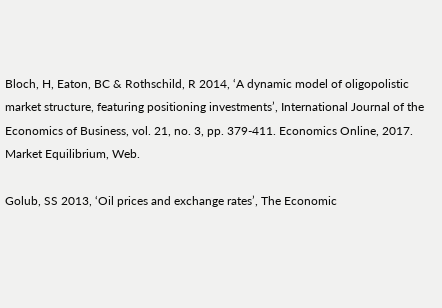Bloch, H, Eaton, BC & Rothschild, R 2014, ‘A dynamic model of oligopolistic market structure, featuring positioning investments’, International Journal of the Economics of Business, vol. 21, no. 3, pp. 379-411. Economics Online, 2017. Market Equilibrium, Web.

Golub, SS 2013, ‘Oil prices and exchange rates’, The Economic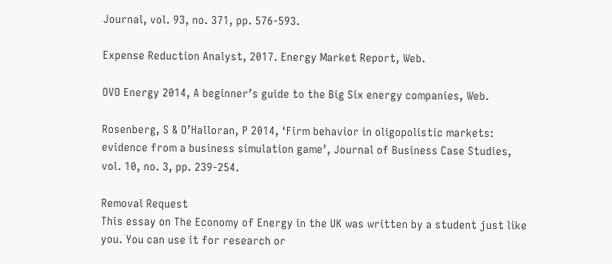Journal, vol. 93, no. 371, pp. 576-593.

Expense Reduction Analyst, 2017. Energy Market Report, Web.

OVO Energy 2014, A beginner’s guide to the Big Six energy companies, Web.

Rosenberg, S & O’Halloran, P 2014, ‘Firm behavior in oligopolistic markets: evidence from a business simulation game’, Journal of Business Case Studies, vol. 10, no. 3, pp. 239-254.

Removal Request
This essay on The Economy of Energy in the UK was written by a student just like you. You can use it for research or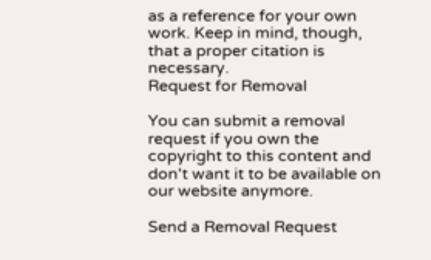as a reference for your own work. Keep in mind, though, that a proper citation is necessary.
Request for Removal

You can submit a removal request if you own the copyright to this content and don't want it to be available on our website anymore.

Send a Removal Request